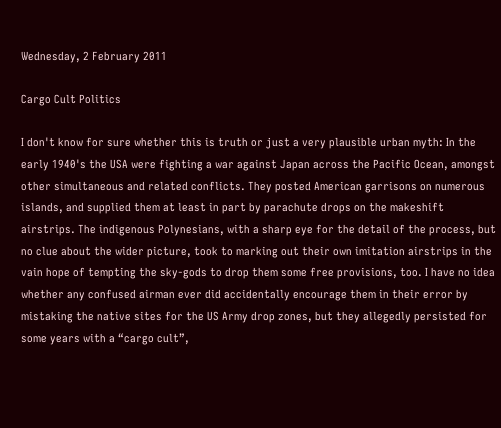Wednesday, 2 February 2011

Cargo Cult Politics

I don't know for sure whether this is truth or just a very plausible urban myth: In the early 1940's the USA were fighting a war against Japan across the Pacific Ocean, amongst other simultaneous and related conflicts. They posted American garrisons on numerous islands, and supplied them at least in part by parachute drops on the makeshift airstrips. The indigenous Polynesians, with a sharp eye for the detail of the process, but no clue about the wider picture, took to marking out their own imitation airstrips in the vain hope of tempting the sky-gods to drop them some free provisions, too. I have no idea whether any confused airman ever did accidentally encourage them in their error by mistaking the native sites for the US Army drop zones, but they allegedly persisted for some years with a “cargo cult”,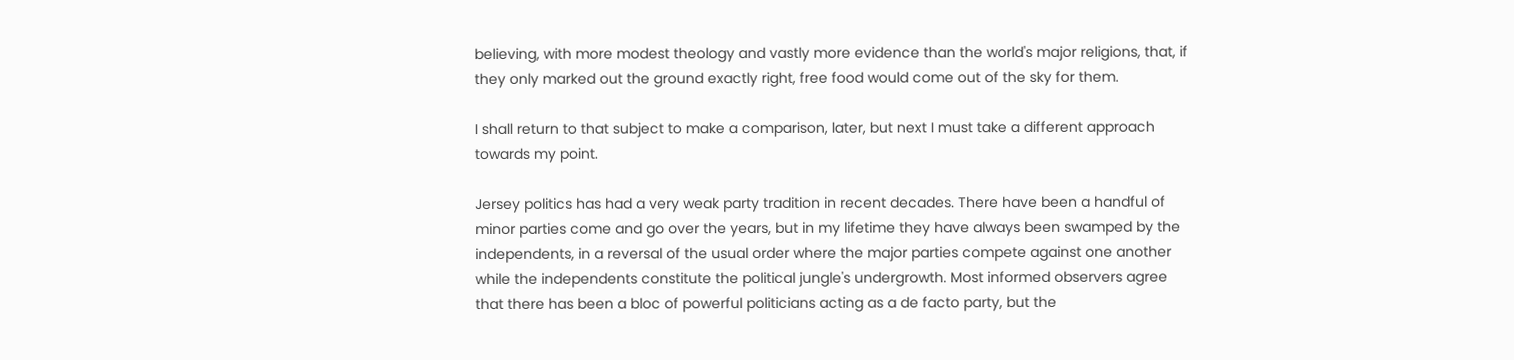believing, with more modest theology and vastly more evidence than the world's major religions, that, if they only marked out the ground exactly right, free food would come out of the sky for them.

I shall return to that subject to make a comparison, later, but next I must take a different approach towards my point.

Jersey politics has had a very weak party tradition in recent decades. There have been a handful of minor parties come and go over the years, but in my lifetime they have always been swamped by the independents, in a reversal of the usual order where the major parties compete against one another while the independents constitute the political jungle's undergrowth. Most informed observers agree that there has been a bloc of powerful politicians acting as a de facto party, but the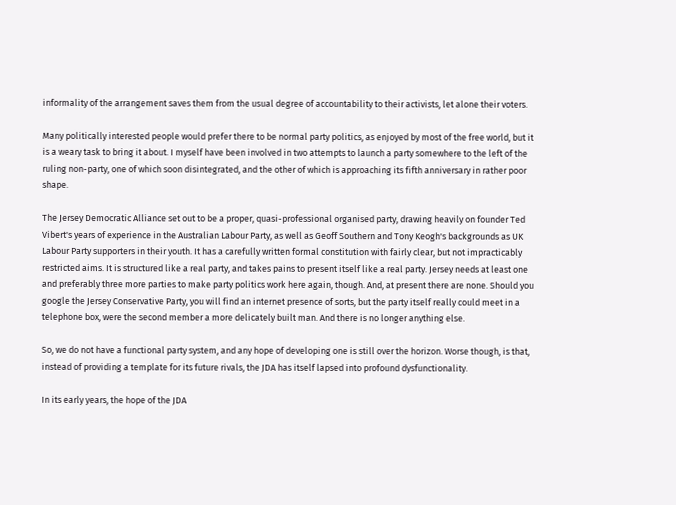informality of the arrangement saves them from the usual degree of accountability to their activists, let alone their voters.

Many politically interested people would prefer there to be normal party politics, as enjoyed by most of the free world, but it is a weary task to bring it about. I myself have been involved in two attempts to launch a party somewhere to the left of the ruling non-party, one of which soon disintegrated, and the other of which is approaching its fifth anniversary in rather poor shape.

The Jersey Democratic Alliance set out to be a proper, quasi-professional organised party, drawing heavily on founder Ted Vibert's years of experience in the Australian Labour Party, as well as Geoff Southern and Tony Keogh's backgrounds as UK Labour Party supporters in their youth. It has a carefully written formal constitution with fairly clear, but not impracticably restricted aims. It is structured like a real party, and takes pains to present itself like a real party. Jersey needs at least one and preferably three more parties to make party politics work here again, though. And, at present there are none. Should you google the Jersey Conservative Party, you will find an internet presence of sorts, but the party itself really could meet in a telephone box, were the second member a more delicately built man. And there is no longer anything else.

So, we do not have a functional party system, and any hope of developing one is still over the horizon. Worse though, is that, instead of providing a template for its future rivals, the JDA has itself lapsed into profound dysfunctionality.

In its early years, the hope of the JDA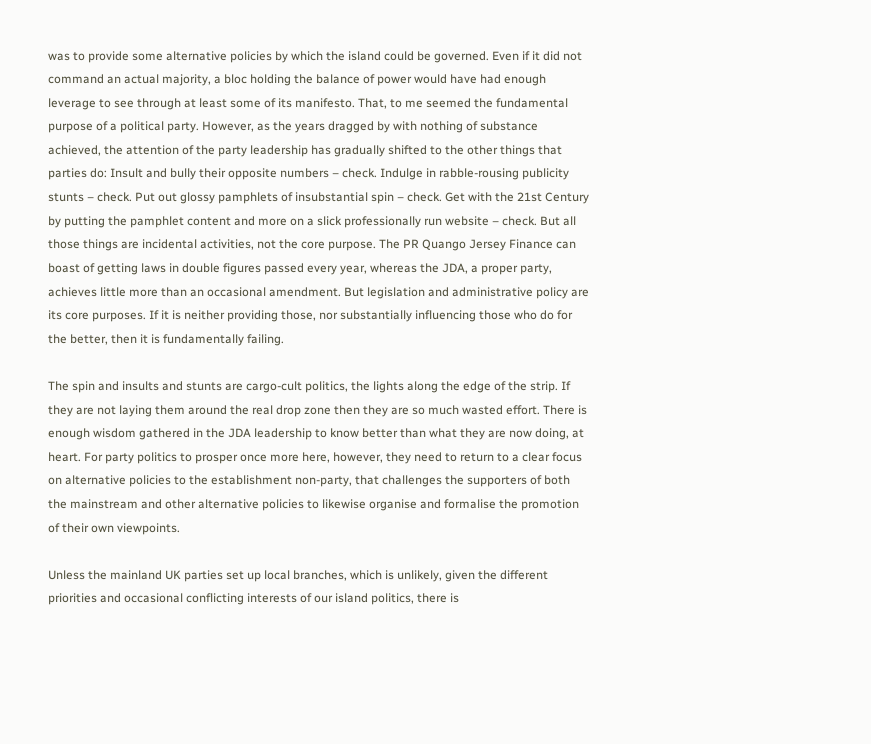was to provide some alternative policies by which the island could be governed. Even if it did not command an actual majority, a bloc holding the balance of power would have had enough leverage to see through at least some of its manifesto. That, to me seemed the fundamental purpose of a political party. However, as the years dragged by with nothing of substance achieved, the attention of the party leadership has gradually shifted to the other things that parties do: Insult and bully their opposite numbers – check. Indulge in rabble-rousing publicity stunts – check. Put out glossy pamphlets of insubstantial spin – check. Get with the 21st Century by putting the pamphlet content and more on a slick professionally run website – check. But all those things are incidental activities, not the core purpose. The PR Quango Jersey Finance can boast of getting laws in double figures passed every year, whereas the JDA, a proper party, achieves little more than an occasional amendment. But legislation and administrative policy are its core purposes. If it is neither providing those, nor substantially influencing those who do for the better, then it is fundamentally failing.

The spin and insults and stunts are cargo-cult politics, the lights along the edge of the strip. If they are not laying them around the real drop zone then they are so much wasted effort. There is enough wisdom gathered in the JDA leadership to know better than what they are now doing, at heart. For party politics to prosper once more here, however, they need to return to a clear focus on alternative policies to the establishment non-party, that challenges the supporters of both the mainstream and other alternative policies to likewise organise and formalise the promotion of their own viewpoints.

Unless the mainland UK parties set up local branches, which is unlikely, given the different priorities and occasional conflicting interests of our island politics, there is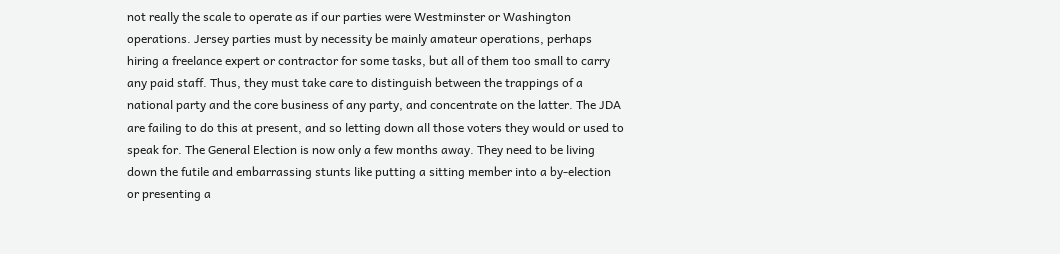not really the scale to operate as if our parties were Westminster or Washington operations. Jersey parties must by necessity be mainly amateur operations, perhaps hiring a freelance expert or contractor for some tasks, but all of them too small to carry any paid staff. Thus, they must take care to distinguish between the trappings of a national party and the core business of any party, and concentrate on the latter. The JDA are failing to do this at present, and so letting down all those voters they would or used to speak for. The General Election is now only a few months away. They need to be living down the futile and embarrassing stunts like putting a sitting member into a by-election or presenting a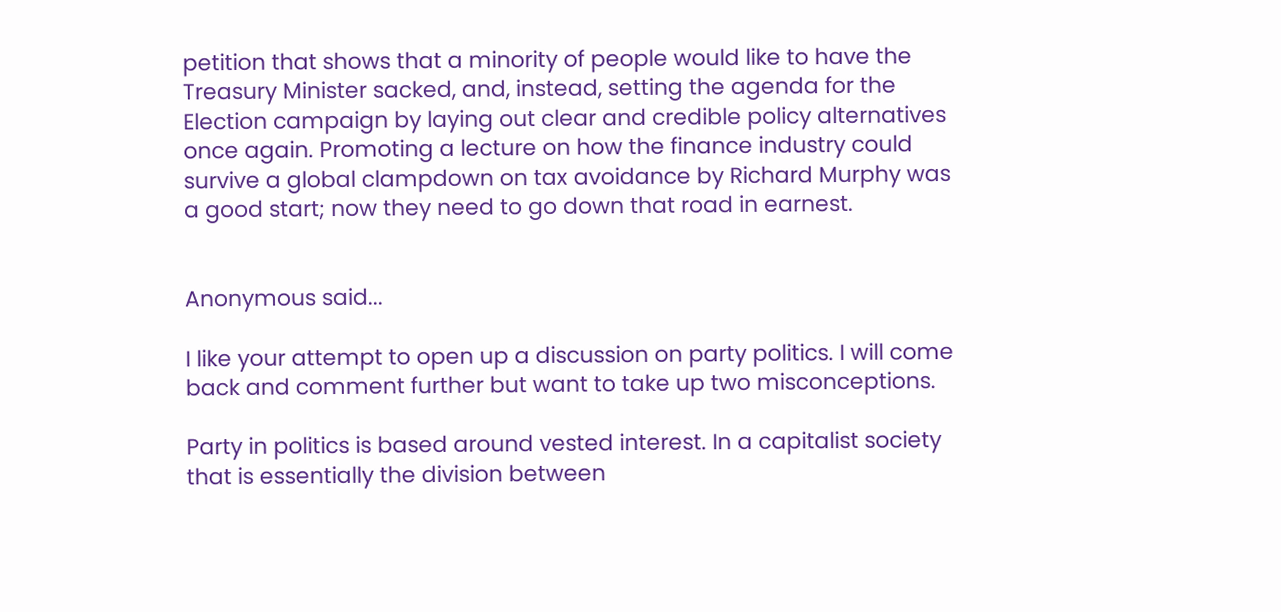petition that shows that a minority of people would like to have the Treasury Minister sacked, and, instead, setting the agenda for the Election campaign by laying out clear and credible policy alternatives once again. Promoting a lecture on how the finance industry could survive a global clampdown on tax avoidance by Richard Murphy was a good start; now they need to go down that road in earnest.


Anonymous said...

I like your attempt to open up a discussion on party politics. I will come back and comment further but want to take up two misconceptions.

Party in politics is based around vested interest. In a capitalist society that is essentially the division between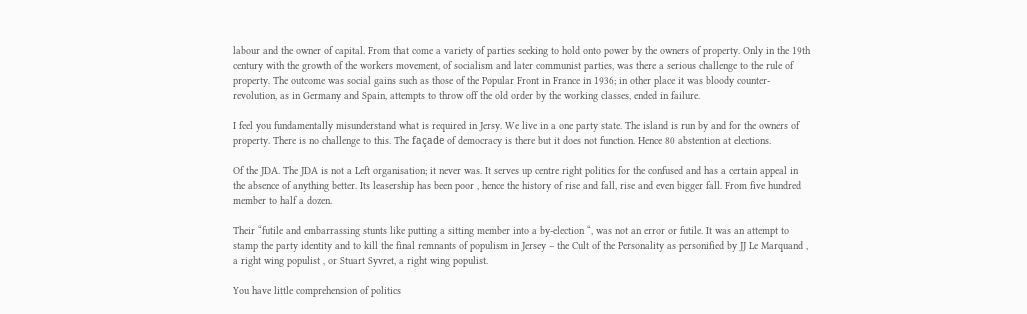labour and the owner of capital. From that come a variety of parties seeking to hold onto power by the owners of property. Only in the 19th century with the growth of the workers movement, of socialism and later communist parties, was there a serious challenge to the rule of property. The outcome was social gains such as those of the Popular Front in France in 1936; in other place it was bloody counter-revolution, as in Germany and Spain, attempts to throw off the old order by the working classes, ended in failure.

I feel you fundamentally misunderstand what is required in Jersy. We live in a one party state. The island is run by and for the owners of property. There is no challenge to this. The façade of democracy is there but it does not function. Hence 80 abstention at elections.

Of the JDA. The JDA is not a Left organisation; it never was. It serves up centre right politics for the confused and has a certain appeal in the absence of anything better. Its leasership has been poor , hence the history of rise and fall, rise and even bigger fall. From five hundred member to half a dozen.

Their “futile and embarrassing stunts like putting a sitting member into a by-election “, was not an error or futile. It was an attempt to stamp the party identity and to kill the final remnants of populism in Jersey – the Cult of the Personality as personified by JJ Le Marquand , a right wing populist , or Stuart Syvret, a right wing populist.

You have little comprehension of politics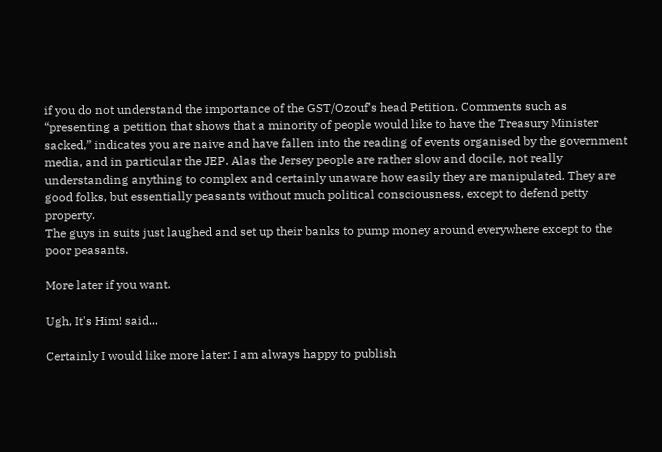if you do not understand the importance of the GST/Ozouf’s head Petition. Comments such as “presenting a petition that shows that a minority of people would like to have the Treasury Minister sacked,” indicates you are naive and have fallen into the reading of events organised by the government media, and in particular the JEP. Alas the Jersey people are rather slow and docile, not really understanding anything to complex and certainly unaware how easily they are manipulated. They are good folks, but essentially peasants without much political consciousness, except to defend petty property.
The guys in suits just laughed and set up their banks to pump money around everywhere except to the poor peasants.

More later if you want.

Ugh, It's Him! said...

Certainly I would like more later: I am always happy to publish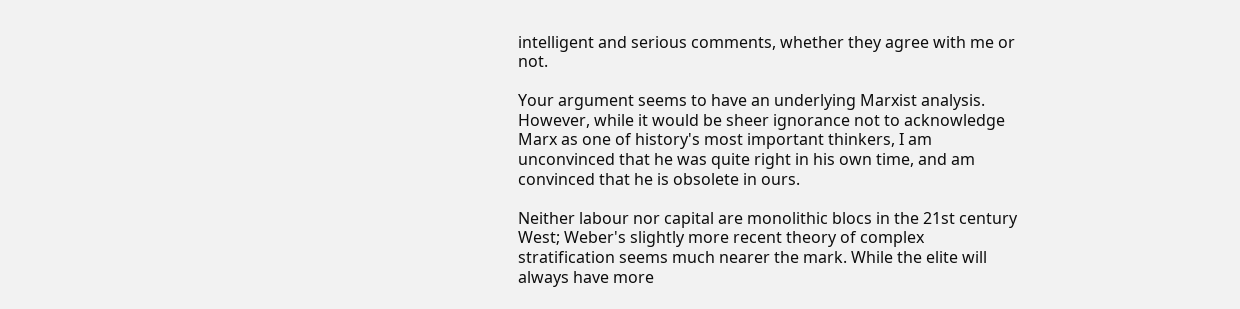intelligent and serious comments, whether they agree with me or not.

Your argument seems to have an underlying Marxist analysis. However, while it would be sheer ignorance not to acknowledge Marx as one of history's most important thinkers, I am unconvinced that he was quite right in his own time, and am convinced that he is obsolete in ours.

Neither labour nor capital are monolithic blocs in the 21st century West; Weber's slightly more recent theory of complex stratification seems much nearer the mark. While the elite will always have more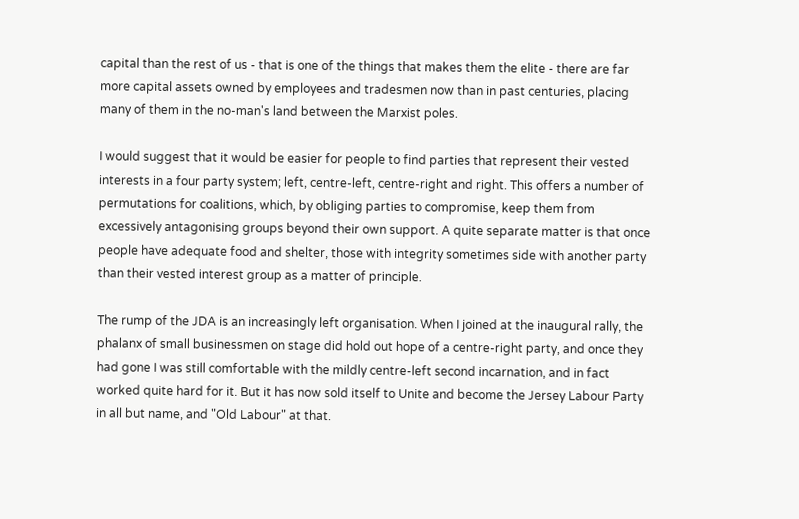capital than the rest of us - that is one of the things that makes them the elite - there are far more capital assets owned by employees and tradesmen now than in past centuries, placing many of them in the no-man's land between the Marxist poles.

I would suggest that it would be easier for people to find parties that represent their vested interests in a four party system; left, centre-left, centre-right and right. This offers a number of permutations for coalitions, which, by obliging parties to compromise, keep them from excessively antagonising groups beyond their own support. A quite separate matter is that once people have adequate food and shelter, those with integrity sometimes side with another party than their vested interest group as a matter of principle.

The rump of the JDA is an increasingly left organisation. When I joined at the inaugural rally, the phalanx of small businessmen on stage did hold out hope of a centre-right party, and once they had gone I was still comfortable with the mildly centre-left second incarnation, and in fact worked quite hard for it. But it has now sold itself to Unite and become the Jersey Labour Party in all but name, and "Old Labour" at that.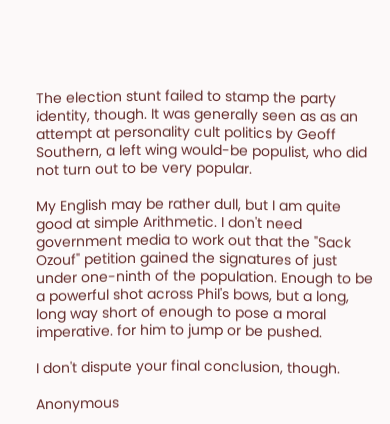The election stunt failed to stamp the party identity, though. It was generally seen as as an attempt at personality cult politics by Geoff Southern, a left wing would-be populist, who did not turn out to be very popular.

My English may be rather dull, but I am quite good at simple Arithmetic. I don't need government media to work out that the "Sack Ozouf" petition gained the signatures of just under one-ninth of the population. Enough to be a powerful shot across Phil's bows, but a long, long way short of enough to pose a moral imperative. for him to jump or be pushed.

I don't dispute your final conclusion, though.

Anonymous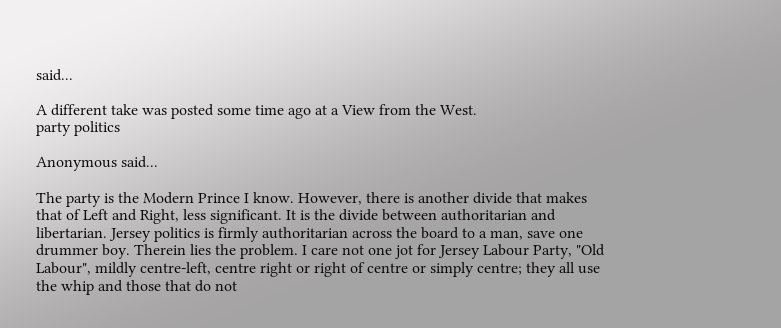said...

A different take was posted some time ago at a View from the West.
party politics

Anonymous said...

The party is the Modern Prince I know. However, there is another divide that makes that of Left and Right, less significant. It is the divide between authoritarian and libertarian. Jersey politics is firmly authoritarian across the board to a man, save one drummer boy. Therein lies the problem. I care not one jot for Jersey Labour Party, "Old Labour", mildly centre-left, centre right or right of centre or simply centre; they all use the whip and those that do not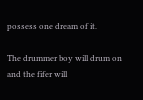possess one dream of it.

The drummer boy will drum on and the fifer will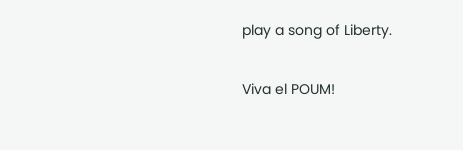play a song of Liberty.

Viva el POUM!